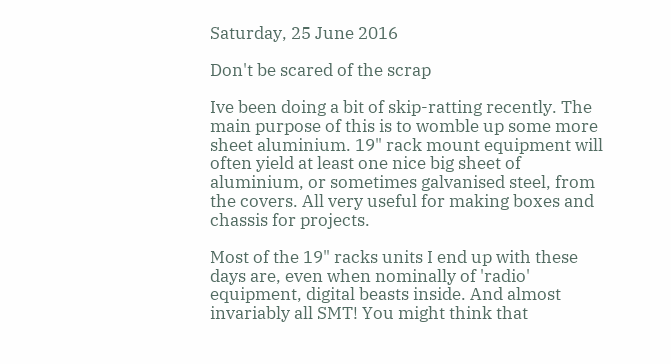Saturday, 25 June 2016

Don't be scared of the scrap

Ive been doing a bit of skip-ratting recently. The main purpose of this is to womble up some more sheet aluminium. 19" rack mount equipment will often yield at least one nice big sheet of aluminium, or sometimes galvanised steel, from the covers. All very useful for making boxes and chassis for projects.

Most of the 19" racks units I end up with these days are, even when nominally of 'radio' equipment, digital beasts inside. And almost invariably all SMT! You might think that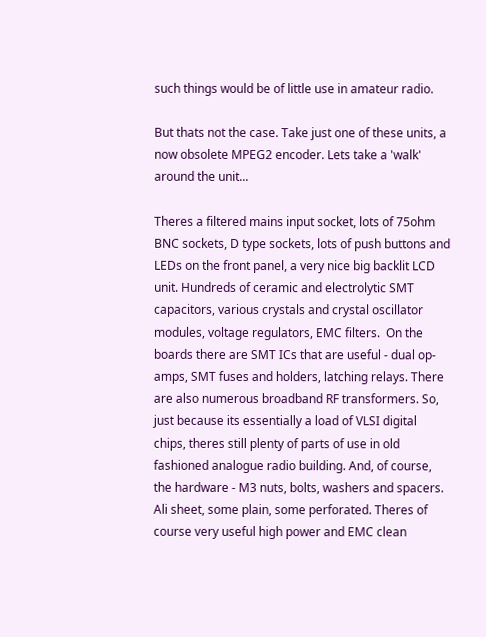such things would be of little use in amateur radio.

But thats not the case. Take just one of these units, a now obsolete MPEG2 encoder. Lets take a 'walk' around the unit...

Theres a filtered mains input socket, lots of 75ohm BNC sockets, D type sockets, lots of push buttons and LEDs on the front panel, a very nice big backlit LCD unit. Hundreds of ceramic and electrolytic SMT capacitors, various crystals and crystal oscillator modules, voltage regulators, EMC filters.  On the boards there are SMT ICs that are useful - dual op-amps, SMT fuses and holders, latching relays. There are also numerous broadband RF transformers. So, just because its essentially a load of VLSI digital chips, theres still plenty of parts of use in old fashioned analogue radio building. And, of course, the hardware - M3 nuts, bolts, washers and spacers. Ali sheet, some plain, some perforated. Theres of course very useful high power and EMC clean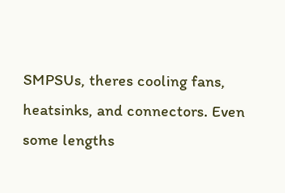SMPSUs, theres cooling fans, heatsinks, and connectors. Even some lengths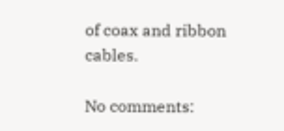of coax and ribbon cables.

No comments: